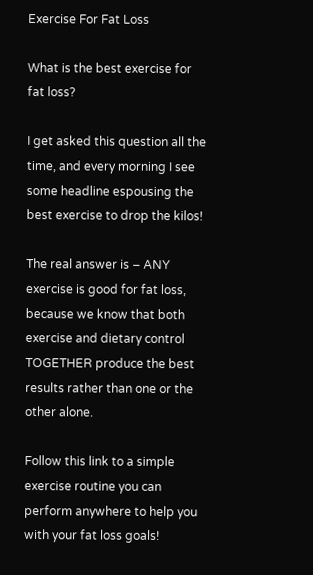Exercise For Fat Loss

What is the best exercise for fat loss?

I get asked this question all the time, and every morning I see some headline espousing the best exercise to drop the kilos!

The real answer is – ANY exercise is good for fat loss, because we know that both exercise and dietary control TOGETHER produce the best results rather than one or the other alone.

Follow this link to a simple exercise routine you can perform anywhere to help you with your fat loss goals!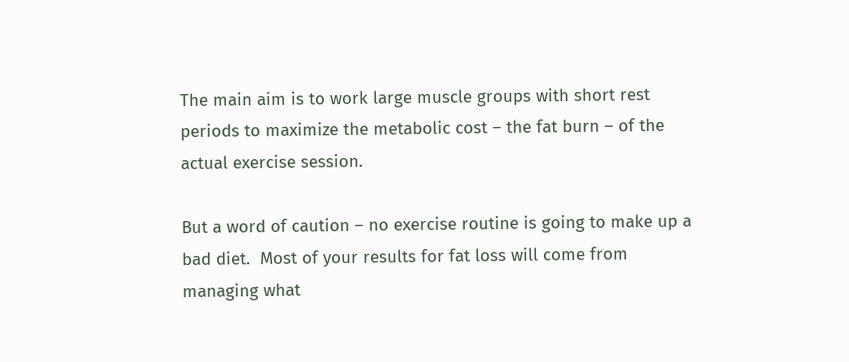The main aim is to work large muscle groups with short rest periods to maximize the metabolic cost – the fat burn – of the actual exercise session.

But a word of caution – no exercise routine is going to make up a bad diet.  Most of your results for fat loss will come from managing what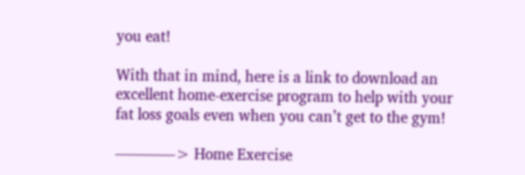you eat!

With that in mind, here is a link to download an excellent home-exercise program to help with your fat loss goals even when you can’t get to the gym!

————> Home Exercise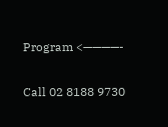Program <————-

Call 02 8188 9730